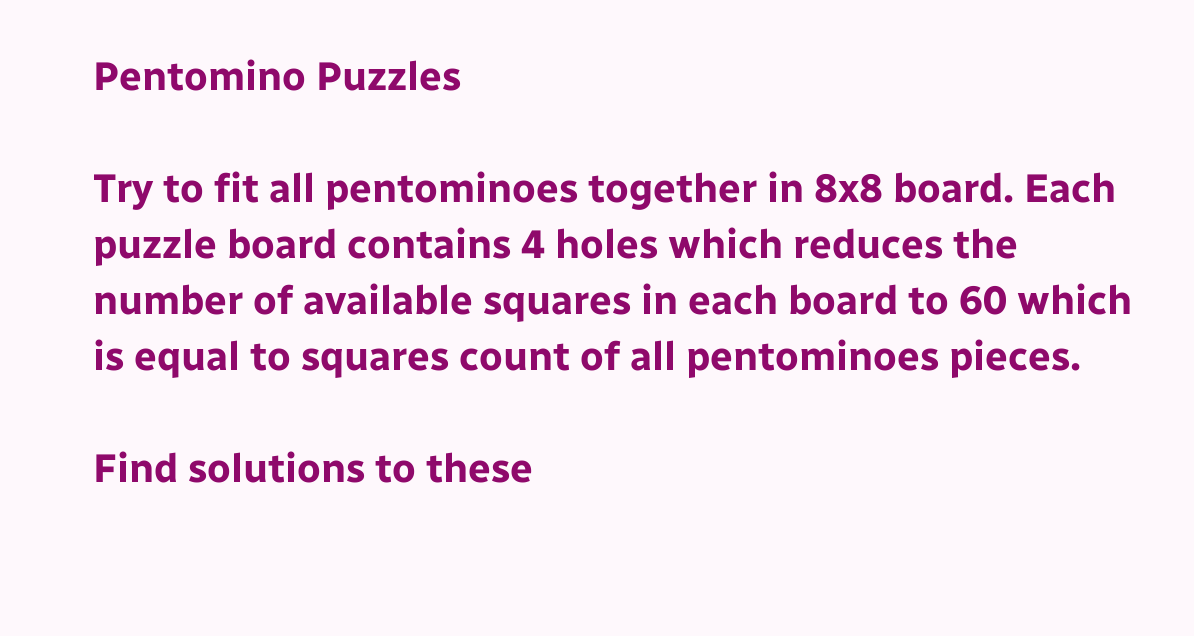Pentomino Puzzles

Try to fit all pentominoes together in 8x8 board. Each puzzle board contains 4 holes which reduces the number of available squares in each board to 60 which is equal to squares count of all pentominoes pieces.

Find solutions to these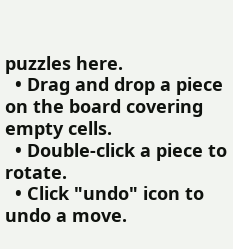puzzles here.
  • Drag and drop a piece on the board covering empty cells.
  • Double-click a piece to rotate.
  • Click "undo" icon to undo a move.